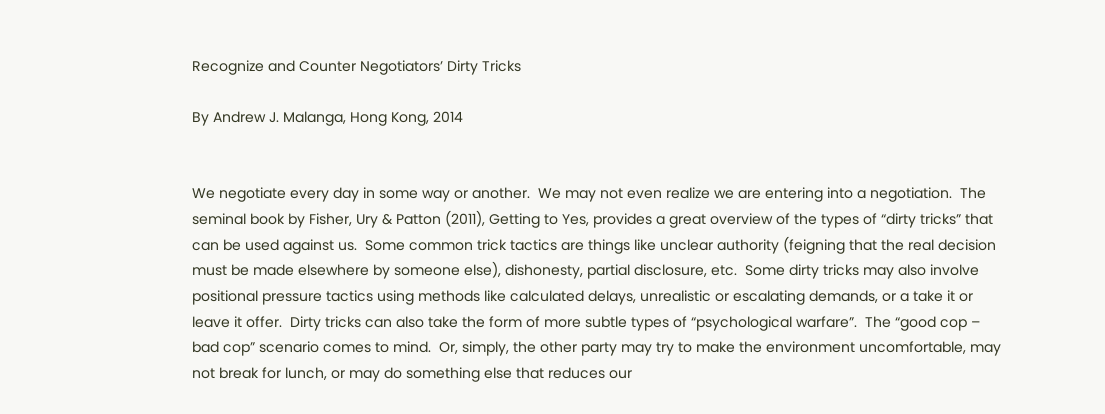Recognize and Counter Negotiators’ Dirty Tricks

By Andrew J. Malanga, Hong Kong, 2014


We negotiate every day in some way or another.  We may not even realize we are entering into a negotiation.  The seminal book by Fisher, Ury & Patton (2011), Getting to Yes, provides a great overview of the types of “dirty tricks” that can be used against us.  Some common trick tactics are things like unclear authority (feigning that the real decision must be made elsewhere by someone else), dishonesty, partial disclosure, etc.  Some dirty tricks may also involve positional pressure tactics using methods like calculated delays, unrealistic or escalating demands, or a take it or leave it offer.  Dirty tricks can also take the form of more subtle types of “psychological warfare”.  The “good cop – bad cop” scenario comes to mind.  Or, simply, the other party may try to make the environment uncomfortable, may not break for lunch, or may do something else that reduces our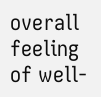overall feeling of well-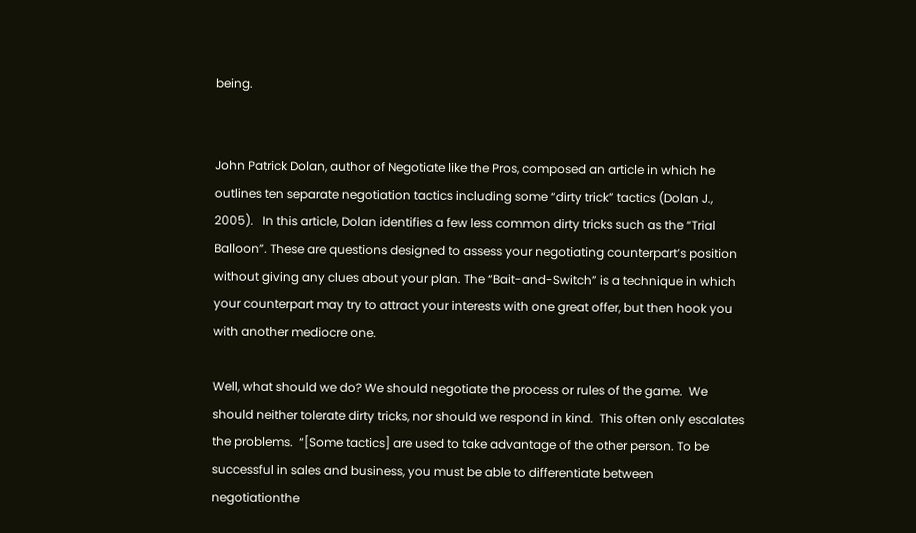being.


John Patrick Dolan, author of Negotiate like the Pros, composed an article in which he outlines ten separate negotiation tactics including some “dirty trick” tactics (Dolan J., 2005).   In this article, Dolan identifies a few less common dirty tricks such as the “Trial Balloon”. These are questions designed to assess your negotiating counterpart’s position without giving any clues about your plan. The “Bait-and-Switch” is a technique in which your counterpart may try to attract your interests with one great offer, but then hook you with another mediocre one.

Well, what should we do? We should negotiate the process or rules of the game.  We should neither tolerate dirty tricks, nor should we respond in kind.  This often only escalates the problems.  “[Some tactics] are used to take advantage of the other person. To be successful in sales and business, you must be able to differentiate between negotiationthe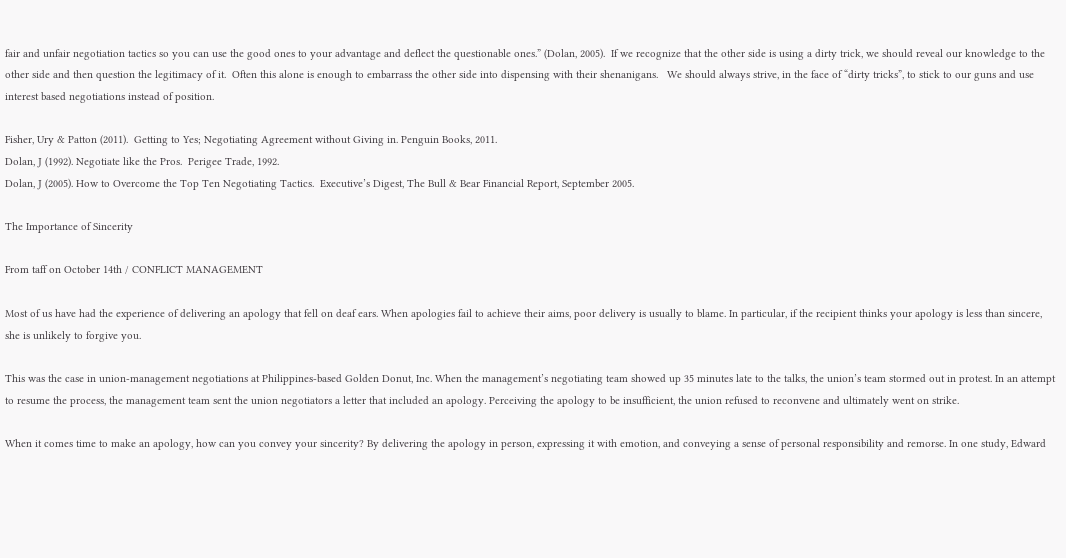fair and unfair negotiation tactics so you can use the good ones to your advantage and deflect the questionable ones.” (Dolan, 2005).  If we recognize that the other side is using a dirty trick, we should reveal our knowledge to the other side and then question the legitimacy of it.  Often this alone is enough to embarrass the other side into dispensing with their shenanigans.   We should always strive, in the face of “dirty tricks”, to stick to our guns and use interest based negotiations instead of position.

Fisher, Ury & Patton (2011).  Getting to Yes; Negotiating Agreement without Giving in. Penguin Books, 2011.
Dolan, J (1992). Negotiate like the Pros.  Perigee Trade, 1992.
Dolan, J (2005). How to Overcome the Top Ten Negotiating Tactics.  Executive’s Digest, The Bull & Bear Financial Report, September 2005.

The Importance of Sincerity

From taff on October 14th / CONFLICT MANAGEMENT

Most of us have had the experience of delivering an apology that fell on deaf ears. When apologies fail to achieve their aims, poor delivery is usually to blame. In particular, if the recipient thinks your apology is less than sincere, she is unlikely to forgive you.

This was the case in union-management negotiations at Philippines-based Golden Donut, Inc. When the management’s negotiating team showed up 35 minutes late to the talks, the union’s team stormed out in protest. In an attempt to resume the process, the management team sent the union negotiators a letter that included an apology. Perceiving the apology to be insufficient, the union refused to reconvene and ultimately went on strike.

When it comes time to make an apology, how can you convey your sincerity? By delivering the apology in person, expressing it with emotion, and conveying a sense of personal responsibility and remorse. In one study, Edward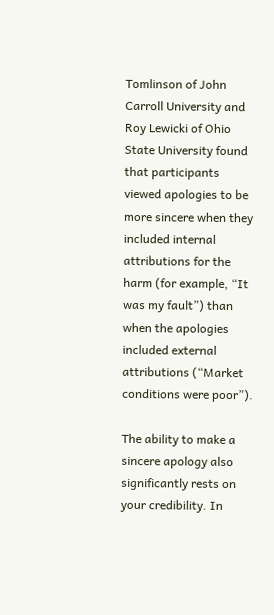Tomlinson of John Carroll University and Roy Lewicki of Ohio State University found that participants viewed apologies to be more sincere when they included internal attributions for the harm (for example, “It was my fault”) than when the apologies included external attributions (“Market conditions were poor”).

The ability to make a sincere apology also significantly rests on your credibility. In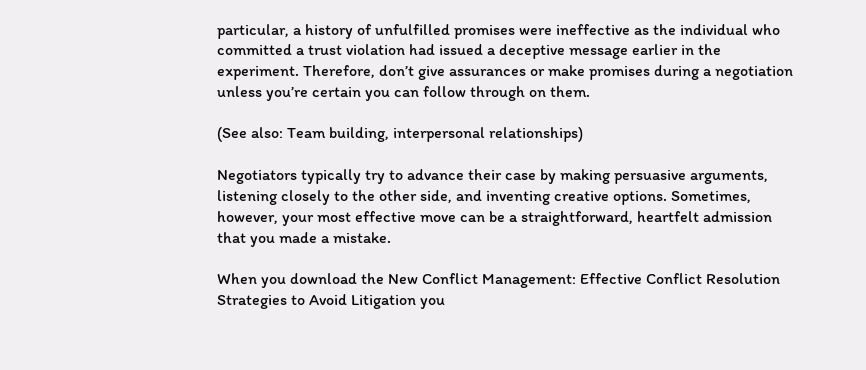particular, a history of unfulfilled promises were ineffective as the individual who committed a trust violation had issued a deceptive message earlier in the experiment. Therefore, don’t give assurances or make promises during a negotiation unless you’re certain you can follow through on them.

(See also: Team building, interpersonal relationships)

Negotiators typically try to advance their case by making persuasive arguments, listening closely to the other side, and inventing creative options. Sometimes, however, your most effective move can be a straightforward, heartfelt admission that you made a mistake.

When you download the New Conflict Management: Effective Conflict Resolution Strategies to Avoid Litigation you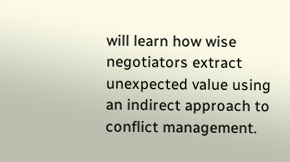will learn how wise negotiators extract unexpected value using an indirect approach to conflict management.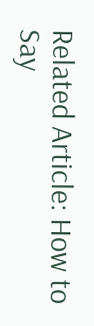Related Article: How to Say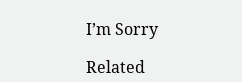I’m Sorry

Related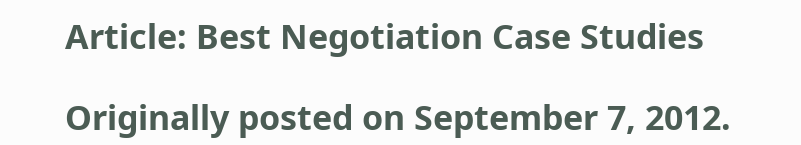Article: Best Negotiation Case Studies

Originally posted on September 7, 2012.